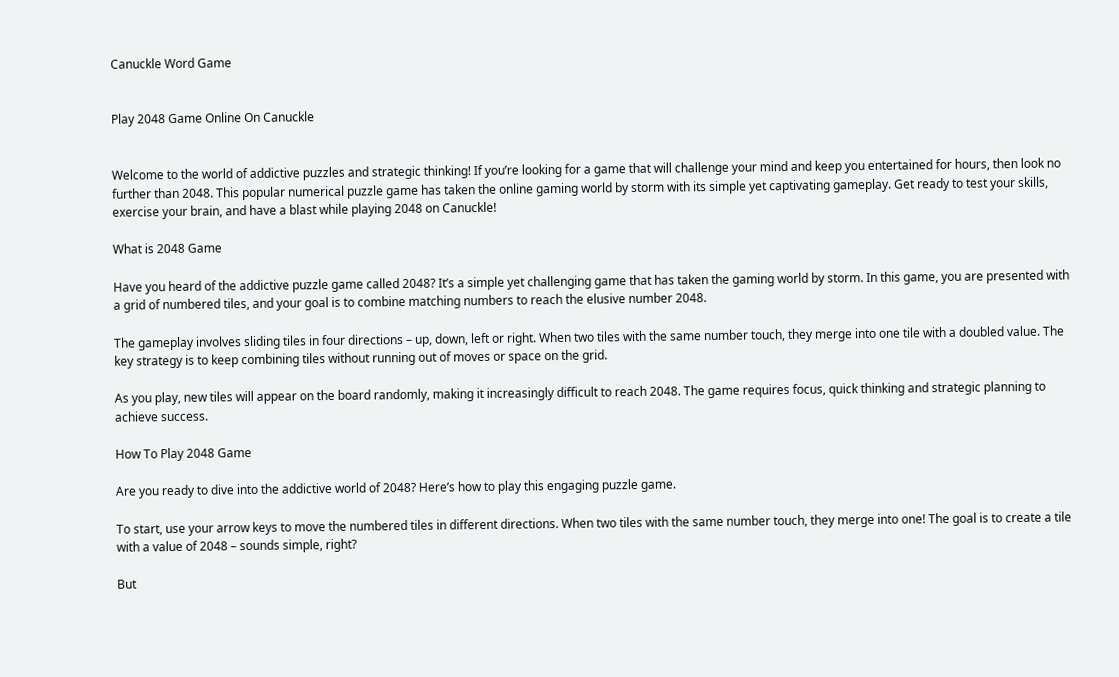Canuckle Word Game


Play 2048 Game Online On Canuckle


Welcome to the world of addictive puzzles and strategic thinking! If you’re looking for a game that will challenge your mind and keep you entertained for hours, then look no further than 2048. This popular numerical puzzle game has taken the online gaming world by storm with its simple yet captivating gameplay. Get ready to test your skills, exercise your brain, and have a blast while playing 2048 on Canuckle!

What is 2048 Game

Have you heard of the addictive puzzle game called 2048? It’s a simple yet challenging game that has taken the gaming world by storm. In this game, you are presented with a grid of numbered tiles, and your goal is to combine matching numbers to reach the elusive number 2048.

The gameplay involves sliding tiles in four directions – up, down, left or right. When two tiles with the same number touch, they merge into one tile with a doubled value. The key strategy is to keep combining tiles without running out of moves or space on the grid.

As you play, new tiles will appear on the board randomly, making it increasingly difficult to reach 2048. The game requires focus, quick thinking and strategic planning to achieve success.

How To Play 2048 Game

Are you ready to dive into the addictive world of 2048? Here’s how to play this engaging puzzle game.

To start, use your arrow keys to move the numbered tiles in different directions. When two tiles with the same number touch, they merge into one! The goal is to create a tile with a value of 2048 – sounds simple, right?

But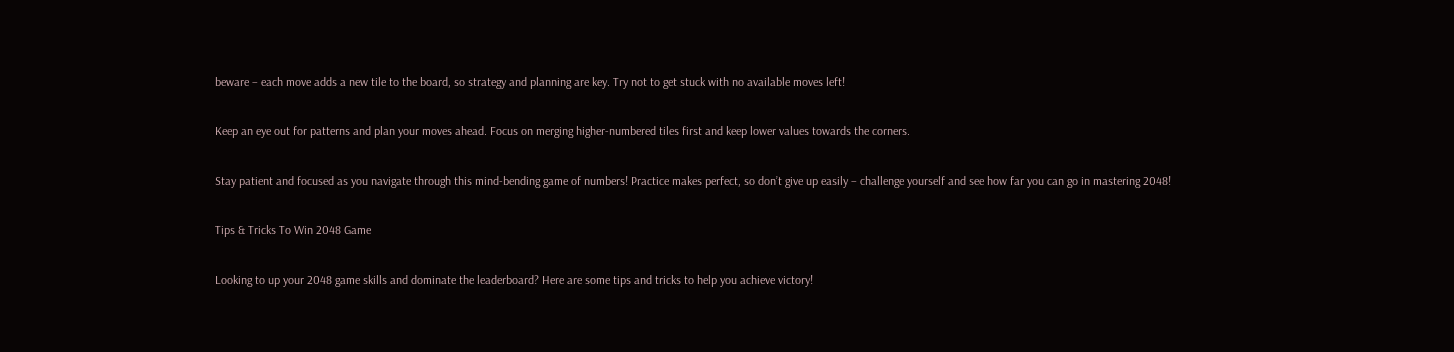beware – each move adds a new tile to the board, so strategy and planning are key. Try not to get stuck with no available moves left!

Keep an eye out for patterns and plan your moves ahead. Focus on merging higher-numbered tiles first and keep lower values towards the corners.

Stay patient and focused as you navigate through this mind-bending game of numbers! Practice makes perfect, so don’t give up easily – challenge yourself and see how far you can go in mastering 2048!

Tips & Tricks To Win 2048 Game

Looking to up your 2048 game skills and dominate the leaderboard? Here are some tips and tricks to help you achieve victory!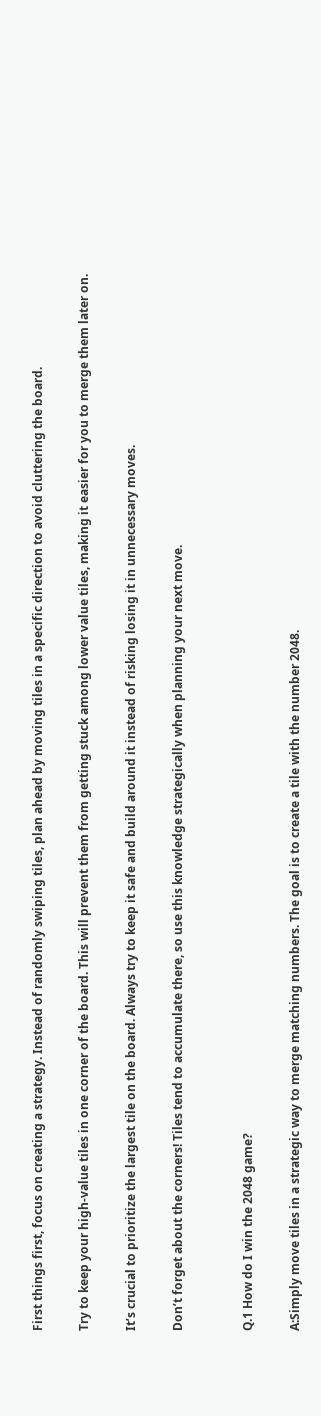First things first, focus on creating a strategy. Instead of randomly swiping tiles, plan ahead by moving tiles in a specific direction to avoid cluttering the board.

Try to keep your high-value tiles in one corner of the board. This will prevent them from getting stuck among lower value tiles, making it easier for you to merge them later on.

It’s crucial to prioritize the largest tile on the board. Always try to keep it safe and build around it instead of risking losing it in unnecessary moves.

Don’t forget about the corners! Tiles tend to accumulate there, so use this knowledge strategically when planning your next move.


Q.1 How do I win the 2048 game?

A:Simply move tiles in a strategic way to merge matching numbers. The goal is to create a tile with the number 2048.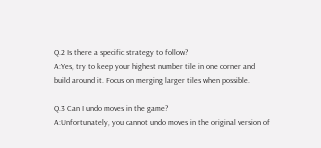Q.2 Is there a specific strategy to follow?
A:Yes, try to keep your highest number tile in one corner and build around it. Focus on merging larger tiles when possible.

Q.3 Can I undo moves in the game?
A:Unfortunately, you cannot undo moves in the original version of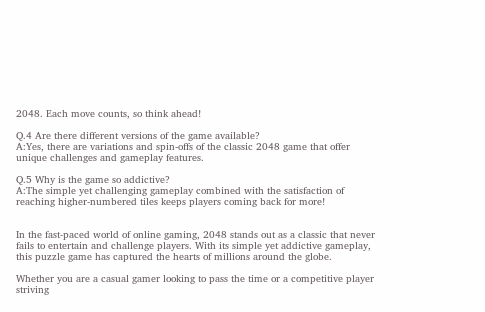2048. Each move counts, so think ahead!

Q.4 Are there different versions of the game available?
A:Yes, there are variations and spin-offs of the classic 2048 game that offer unique challenges and gameplay features.

Q.5 Why is the game so addictive?
A:The simple yet challenging gameplay combined with the satisfaction of reaching higher-numbered tiles keeps players coming back for more!


In the fast-paced world of online gaming, 2048 stands out as a classic that never fails to entertain and challenge players. With its simple yet addictive gameplay, this puzzle game has captured the hearts of millions around the globe.

Whether you are a casual gamer looking to pass the time or a competitive player striving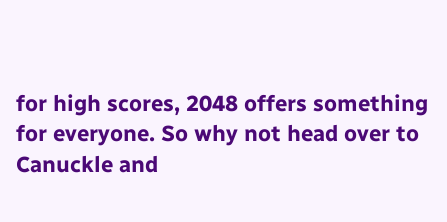for high scores, 2048 offers something for everyone. So why not head over to Canuckle and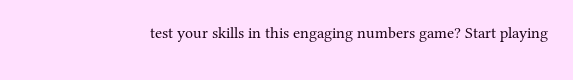test your skills in this engaging numbers game? Start playing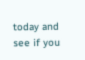today and see if you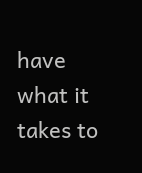have what it takes to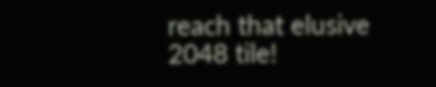reach that elusive 2048 tile!